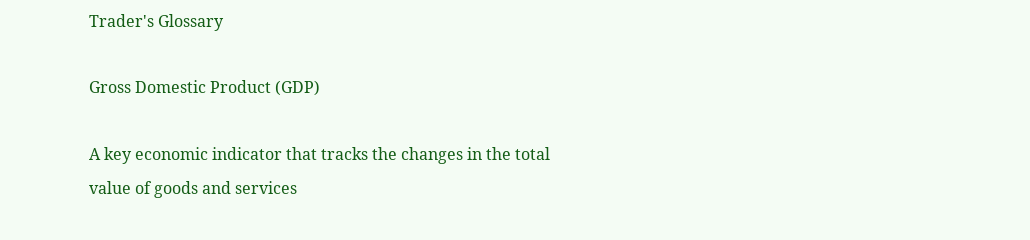Trader's Glossary

Gross Domestic Product (GDP)

A key economic indicator that tracks the changes in the total value of goods and services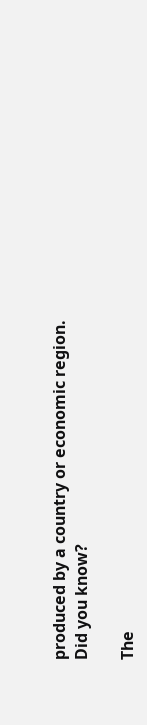produced by a country or economic region.
Did you know?

The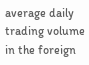average daily trading volume in the foreign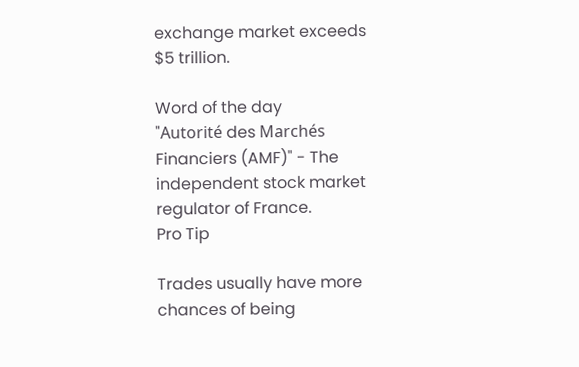exchange market exceeds $5 trillion.

Word of the day
"Autorité des Marchés Financiers (AMF)" - The independent stock market regulator of France.
Pro Tip

Trades usually have more chances of being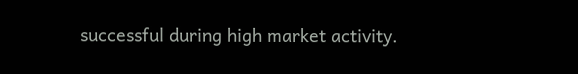successful during high market activity.